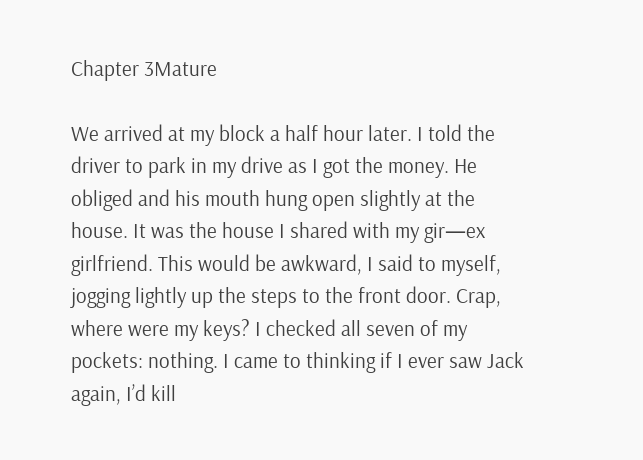Chapter 3Mature

We arrived at my block a half hour later. I told the driver to park in my drive as I got the money. He obliged and his mouth hung open slightly at the house. It was the house I shared with my gir—ex girlfriend. This would be awkward, I said to myself, jogging lightly up the steps to the front door. Crap, where were my keys? I checked all seven of my pockets: nothing. I came to thinking if I ever saw Jack again, I’d kill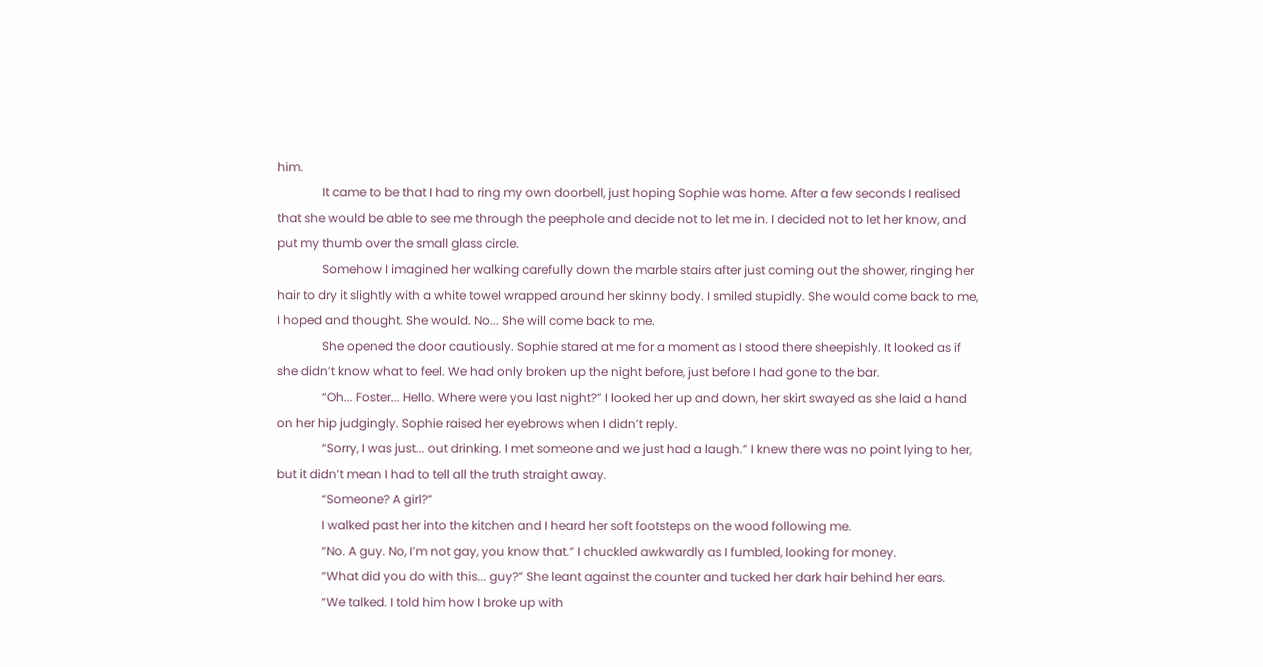him.
               It came to be that I had to ring my own doorbell, just hoping Sophie was home. After a few seconds I realised that she would be able to see me through the peephole and decide not to let me in. I decided not to let her know, and put my thumb over the small glass circle.
               Somehow I imagined her walking carefully down the marble stairs after just coming out the shower, ringing her hair to dry it slightly with a white towel wrapped around her skinny body. I smiled stupidly. She would come back to me, I hoped and thought. She would. No... She will come back to me.
               She opened the door cautiously. Sophie stared at me for a moment as I stood there sheepishly. It looked as if she didn’t know what to feel. We had only broken up the night before, just before I had gone to the bar.
               “Oh... Foster... Hello. Where were you last night?” I looked her up and down, her skirt swayed as she laid a hand on her hip judgingly. Sophie raised her eyebrows when I didn’t reply.
               “Sorry, I was just... out drinking. I met someone and we just had a laugh.” I knew there was no point lying to her, but it didn’t mean I had to tell all the truth straight away.
               “Someone? A girl?”
               I walked past her into the kitchen and I heard her soft footsteps on the wood following me.
               “No. A guy. No, I’m not gay, you know that.” I chuckled awkwardly as I fumbled, looking for money.
               “What did you do with this... guy?” She leant against the counter and tucked her dark hair behind her ears.
               “We talked. I told him how I broke up with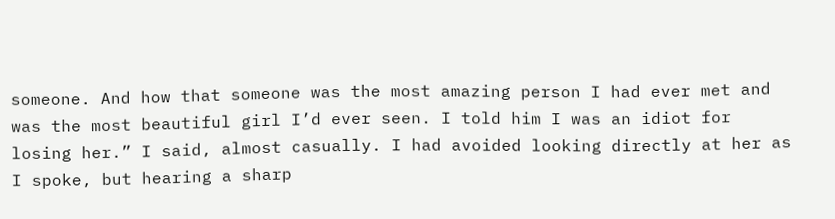someone. And how that someone was the most amazing person I had ever met and was the most beautiful girl I’d ever seen. I told him I was an idiot for losing her.” I said, almost casually. I had avoided looking directly at her as I spoke, but hearing a sharp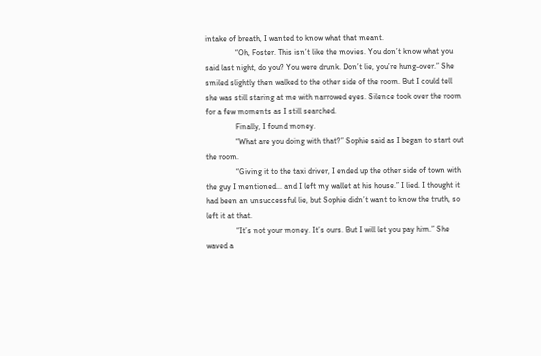intake of breath, I wanted to know what that meant.
               “Oh, Foster. This isn’t like the movies. You don’t know what you said last night, do you? You were drunk. Don’t lie, you’re hung-over.” She smiled slightly then walked to the other side of the room. But I could tell she was still staring at me with narrowed eyes. Silence took over the room for a few moments as I still searched.
               Finally, I found money.
               “What are you doing with that?” Sophie said as I began to start out the room.
               “Giving it to the taxi driver, I ended up the other side of town with the guy I mentioned... and I left my wallet at his house.” I lied. I thought it had been an unsuccessful lie, but Sophie didn’t want to know the truth, so left it at that.
               “It’s not your money. It’s ours. But I will let you pay him.” She waved a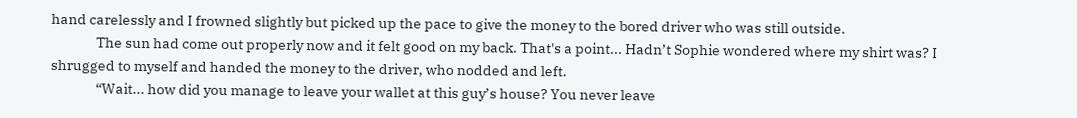hand carelessly and I frowned slightly but picked up the pace to give the money to the bored driver who was still outside.
               The sun had come out properly now and it felt good on my back. That's a point... Hadn’t Sophie wondered where my shirt was? I shrugged to myself and handed the money to the driver, who nodded and left.
               “Wait... how did you manage to leave your wallet at this guy’s house? You never leave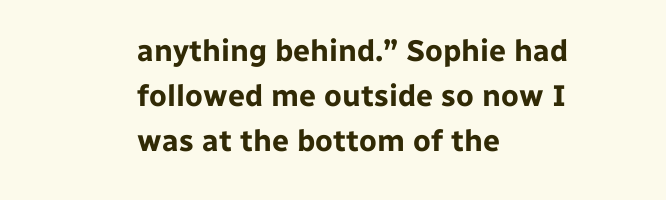anything behind.” Sophie had followed me outside so now I was at the bottom of the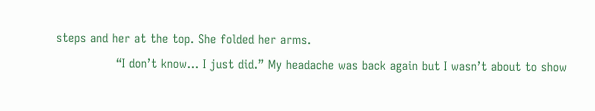steps and her at the top. She folded her arms.
               “I don’t know... I just did.” My headache was back again but I wasn’t about to show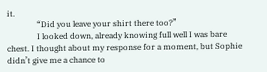it.
               “Did you leave your shirt there too?”
               I looked down, already knowing full well I was bare chest. I thought about my response for a moment, but Sophie didn’t give me a chance to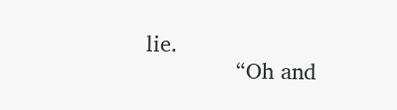lie.
               “Oh and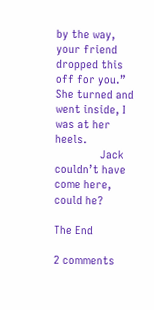by the way, your friend dropped this off for you.” She turned and went inside, I was at her heels.
               Jack couldn’t have come here, could he?

The End

2 comments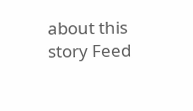about this story Feed